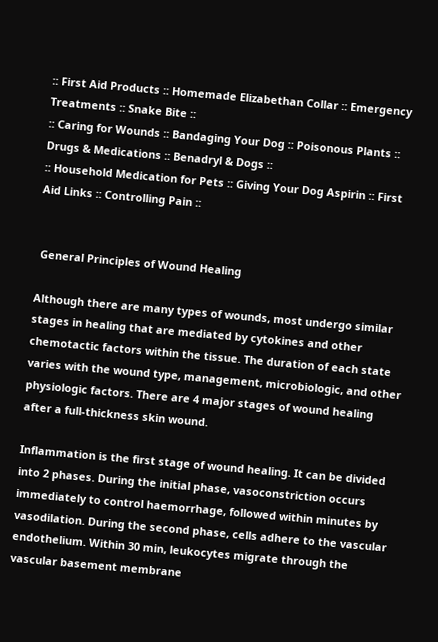:: First Aid Products :: Homemade Elizabethan Collar :: Emergency Treatments :: Snake Bite ::
:: Caring for Wounds :: Bandaging Your Dog :: Poisonous Plants :: Drugs & Medications :: Benadryl & Dogs ::
:: Household Medication for Pets :: Giving Your Dog Aspirin :: First Aid Links :: Controlling Pain ::


 General Principles of Wound Healing

Although there are many types of wounds, most undergo similar stages in healing that are mediated by cytokines and other chemotactic factors within the tissue. The duration of each state varies with the wound type, management, microbiologic, and other physiologic factors. There are 4 major stages of wound healing after a full-thickness skin wound.

Inflammation is the first stage of wound healing. It can be divided into 2 phases. During the initial phase, vasoconstriction occurs immediately to control haemorrhage, followed within minutes by vasodilation. During the second phase, cells adhere to the vascular endothelium. Within 30 min, leukocytes migrate through the vascular basement membrane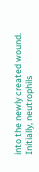into the newly created wound. Initially, neutrophils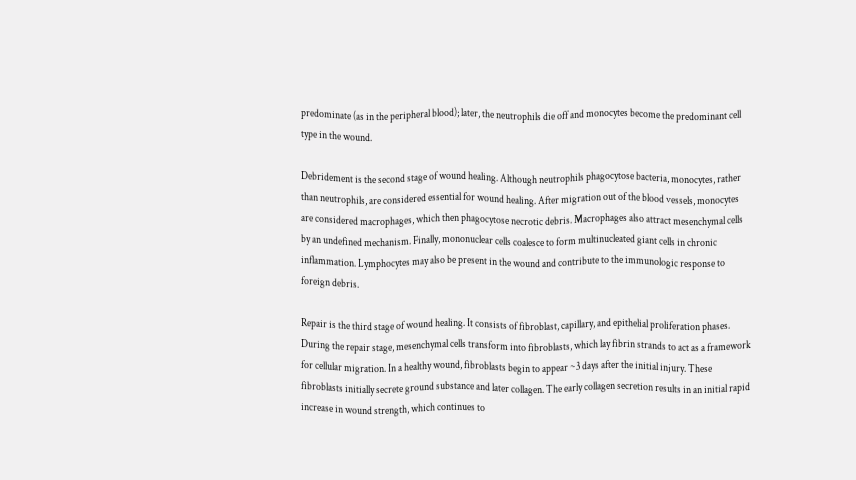predominate (as in the peripheral blood); later, the neutrophils die off and monocytes become the predominant cell type in the wound.

Debridement is the second stage of wound healing. Although neutrophils phagocytose bacteria, monocytes, rather than neutrophils, are considered essential for wound healing. After migration out of the blood vessels, monocytes are considered macrophages, which then phagocytose necrotic debris. Macrophages also attract mesenchymal cells by an undefined mechanism. Finally, mononuclear cells coalesce to form multinucleated giant cells in chronic inflammation. Lymphocytes may also be present in the wound and contribute to the immunologic response to foreign debris.

Repair is the third stage of wound healing. It consists of fibroblast, capillary, and epithelial proliferation phases. During the repair stage, mesenchymal cells transform into fibroblasts, which lay fibrin strands to act as a framework for cellular migration. In a healthy wound, fibroblasts begin to appear ~3 days after the initial injury. These fibroblasts initially secrete ground substance and later collagen. The early collagen secretion results in an initial rapid increase in wound strength, which continues to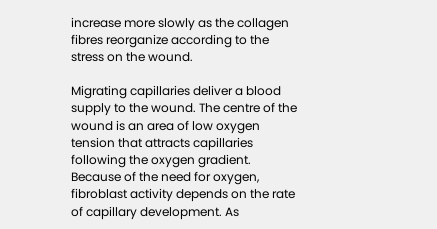increase more slowly as the collagen fibres reorganize according to the stress on the wound.

Migrating capillaries deliver a blood supply to the wound. The centre of the wound is an area of low oxygen tension that attracts capillaries following the oxygen gradient. Because of the need for oxygen, fibroblast activity depends on the rate of capillary development. As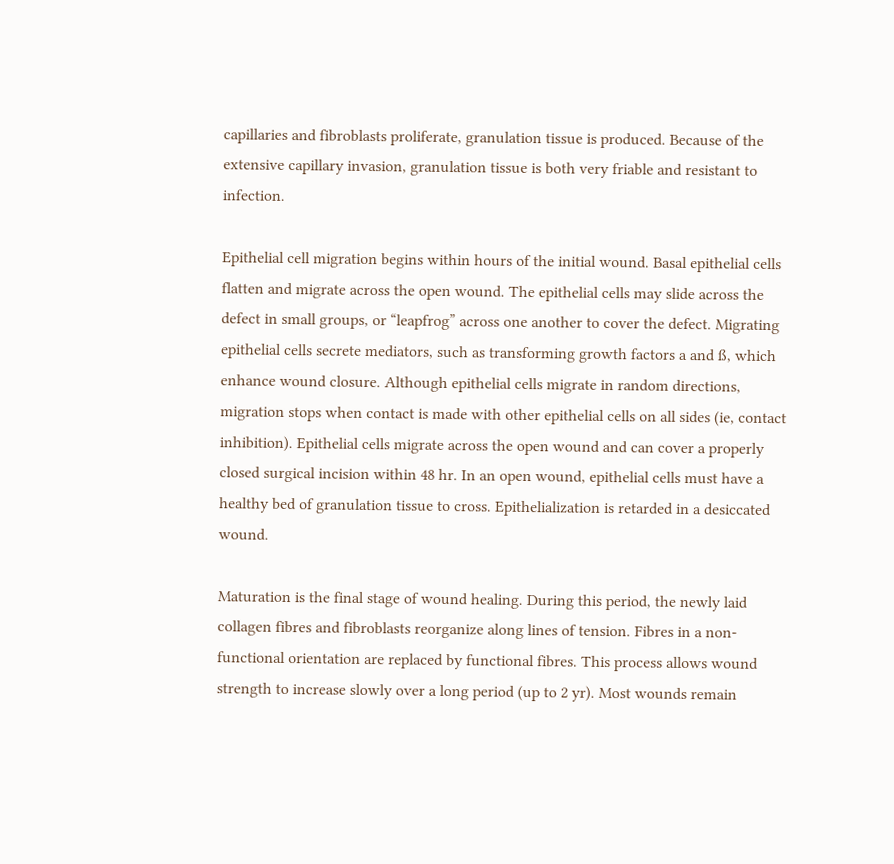capillaries and fibroblasts proliferate, granulation tissue is produced. Because of the extensive capillary invasion, granulation tissue is both very friable and resistant to infection.

Epithelial cell migration begins within hours of the initial wound. Basal epithelial cells flatten and migrate across the open wound. The epithelial cells may slide across the defect in small groups, or “leapfrog” across one another to cover the defect. Migrating epithelial cells secrete mediators, such as transforming growth factors a and ß, which enhance wound closure. Although epithelial cells migrate in random directions, migration stops when contact is made with other epithelial cells on all sides (ie, contact inhibition). Epithelial cells migrate across the open wound and can cover a properly closed surgical incision within 48 hr. In an open wound, epithelial cells must have a healthy bed of granulation tissue to cross. Epithelialization is retarded in a desiccated wound.

Maturation is the final stage of wound healing. During this period, the newly laid collagen fibres and fibroblasts reorganize along lines of tension. Fibres in a non-functional orientation are replaced by functional fibres. This process allows wound strength to increase slowly over a long period (up to 2 yr). Most wounds remain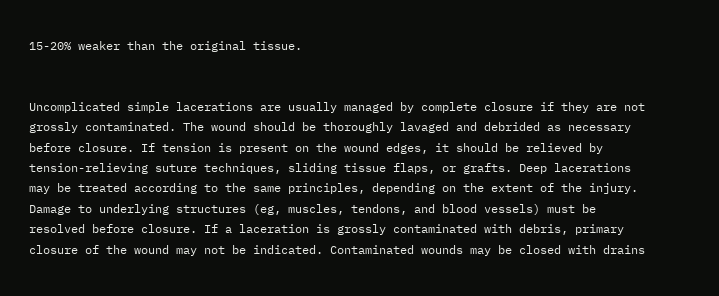15-20% weaker than the original tissue.


Uncomplicated simple lacerations are usually managed by complete closure if they are not grossly contaminated. The wound should be thoroughly lavaged and debrided as necessary before closure. If tension is present on the wound edges, it should be relieved by tension-relieving suture techniques, sliding tissue flaps, or grafts. Deep lacerations may be treated according to the same principles, depending on the extent of the injury. Damage to underlying structures (eg, muscles, tendons, and blood vessels) must be resolved before closure. If a laceration is grossly contaminated with debris, primary closure of the wound may not be indicated. Contaminated wounds may be closed with drains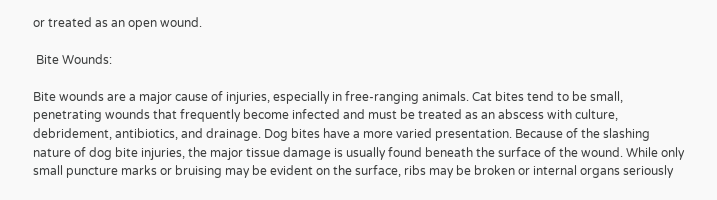or treated as an open wound.

 Bite Wounds:

Bite wounds are a major cause of injuries, especially in free-ranging animals. Cat bites tend to be small, penetrating wounds that frequently become infected and must be treated as an abscess with culture, debridement, antibiotics, and drainage. Dog bites have a more varied presentation. Because of the slashing nature of dog bite injuries, the major tissue damage is usually found beneath the surface of the wound. While only small puncture marks or bruising may be evident on the surface, ribs may be broken or internal organs seriously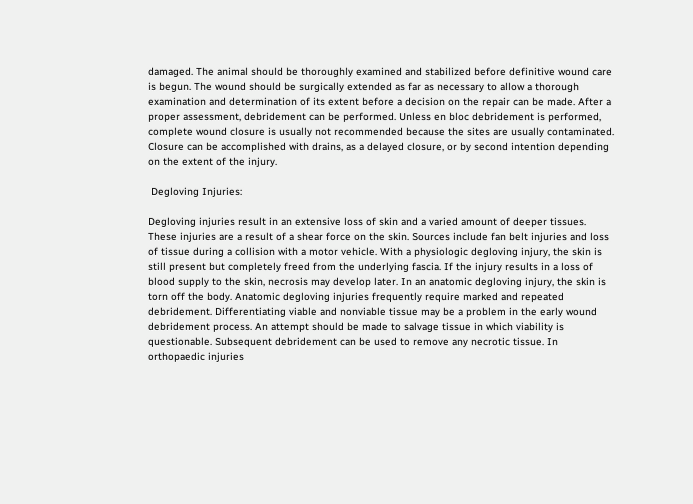damaged. The animal should be thoroughly examined and stabilized before definitive wound care is begun. The wound should be surgically extended as far as necessary to allow a thorough examination and determination of its extent before a decision on the repair can be made. After a proper assessment, debridement can be performed. Unless en bloc debridement is performed, complete wound closure is usually not recommended because the sites are usually contaminated. Closure can be accomplished with drains, as a delayed closure, or by second intention depending on the extent of the injury.

 Degloving Injuries:

Degloving injuries result in an extensive loss of skin and a varied amount of deeper tissues. These injuries are a result of a shear force on the skin. Sources include fan belt injuries and loss of tissue during a collision with a motor vehicle. With a physiologic degloving injury, the skin is still present but completely freed from the underlying fascia. If the injury results in a loss of blood supply to the skin, necrosis may develop later. In an anatomic degloving injury, the skin is torn off the body. Anatomic degloving injuries frequently require marked and repeated debridement. Differentiating viable and nonviable tissue may be a problem in the early wound debridement process. An attempt should be made to salvage tissue in which viability is questionable. Subsequent debridement can be used to remove any necrotic tissue. In orthopaedic injuries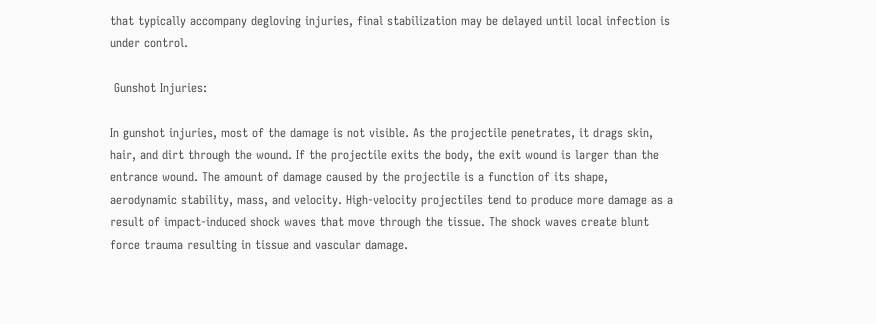that typically accompany degloving injuries, final stabilization may be delayed until local infection is under control.

 Gunshot Injuries:

In gunshot injuries, most of the damage is not visible. As the projectile penetrates, it drags skin, hair, and dirt through the wound. If the projectile exits the body, the exit wound is larger than the entrance wound. The amount of damage caused by the projectile is a function of its shape, aerodynamic stability, mass, and velocity. High-velocity projectiles tend to produce more damage as a result of impact-induced shock waves that move through the tissue. The shock waves create blunt force trauma resulting in tissue and vascular damage.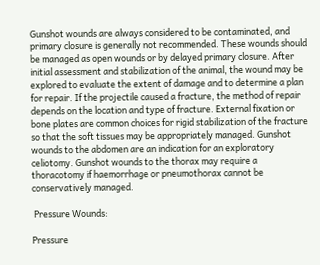Gunshot wounds are always considered to be contaminated, and primary closure is generally not recommended. These wounds should be managed as open wounds or by delayed primary closure. After initial assessment and stabilization of the animal, the wound may be explored to evaluate the extent of damage and to determine a plan for repair. If the projectile caused a fracture, the method of repair depends on the location and type of fracture. External fixation or bone plates are common choices for rigid stabilization of the fracture so that the soft tissues may be appropriately managed. Gunshot wounds to the abdomen are an indication for an exploratory celiotomy. Gunshot wounds to the thorax may require a thoracotomy if haemorrhage or pneumothorax cannot be conservatively managed.

 Pressure Wounds:

Pressure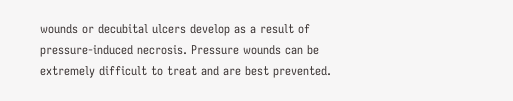wounds or decubital ulcers develop as a result of pressure-induced necrosis. Pressure wounds can be extremely difficult to treat and are best prevented.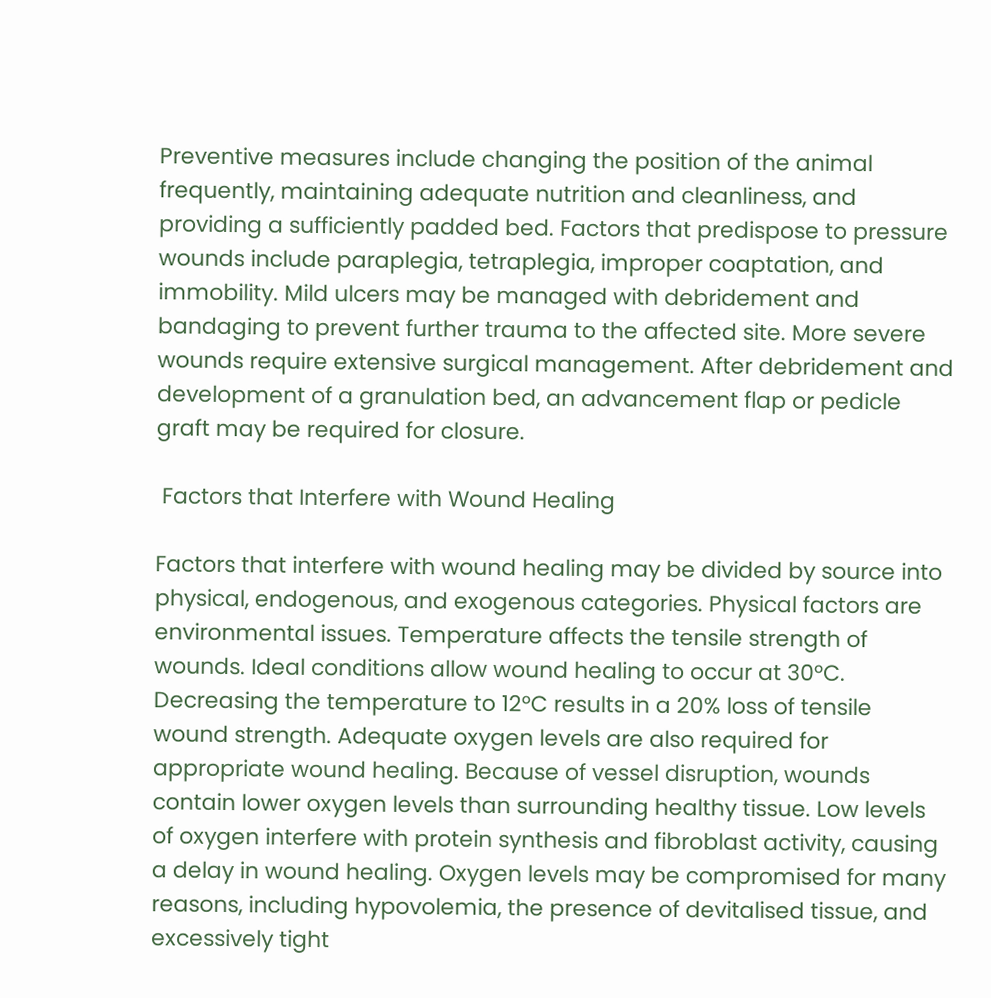Preventive measures include changing the position of the animal frequently, maintaining adequate nutrition and cleanliness, and providing a sufficiently padded bed. Factors that predispose to pressure wounds include paraplegia, tetraplegia, improper coaptation, and immobility. Mild ulcers may be managed with debridement and bandaging to prevent further trauma to the affected site. More severe wounds require extensive surgical management. After debridement and development of a granulation bed, an advancement flap or pedicle graft may be required for closure.

 Factors that Interfere with Wound Healing

Factors that interfere with wound healing may be divided by source into physical, endogenous, and exogenous categories. Physical factors are environmental issues. Temperature affects the tensile strength of wounds. Ideal conditions allow wound healing to occur at 30°C. Decreasing the temperature to 12°C results in a 20% loss of tensile wound strength. Adequate oxygen levels are also required for appropriate wound healing. Because of vessel disruption, wounds contain lower oxygen levels than surrounding healthy tissue. Low levels of oxygen interfere with protein synthesis and fibroblast activity, causing a delay in wound healing. Oxygen levels may be compromised for many reasons, including hypovolemia, the presence of devitalised tissue, and excessively tight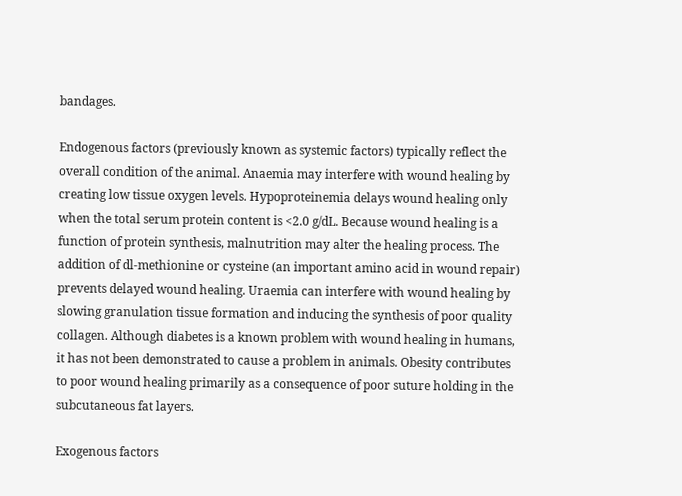bandages.

Endogenous factors (previously known as systemic factors) typically reflect the overall condition of the animal. Anaemia may interfere with wound healing by creating low tissue oxygen levels. Hypoproteinemia delays wound healing only when the total serum protein content is <2.0 g/dL. Because wound healing is a function of protein synthesis, malnutrition may alter the healing process. The addition of dl-methionine or cysteine (an important amino acid in wound repair) prevents delayed wound healing. Uraemia can interfere with wound healing by slowing granulation tissue formation and inducing the synthesis of poor quality collagen. Although diabetes is a known problem with wound healing in humans, it has not been demonstrated to cause a problem in animals. Obesity contributes to poor wound healing primarily as a consequence of poor suture holding in the subcutaneous fat layers.

Exogenous factors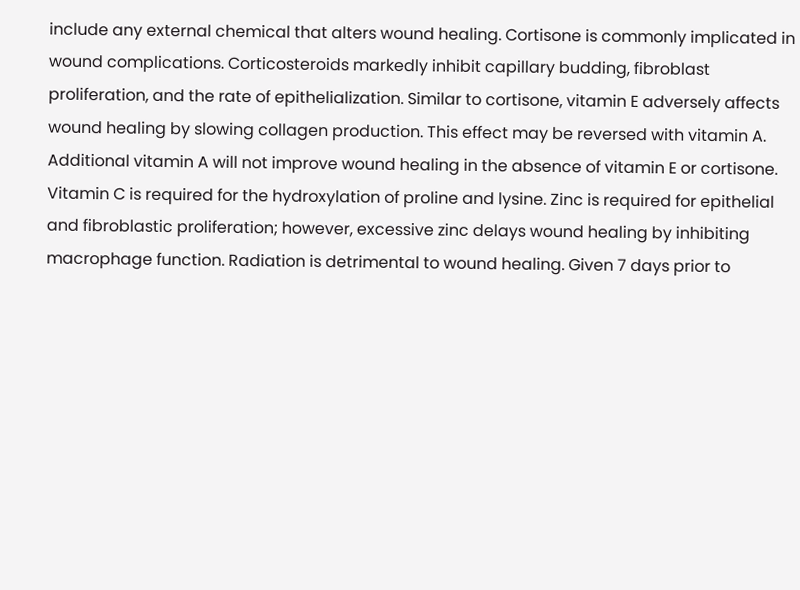include any external chemical that alters wound healing. Cortisone is commonly implicated in wound complications. Corticosteroids markedly inhibit capillary budding, fibroblast proliferation, and the rate of epithelialization. Similar to cortisone, vitamin E adversely affects wound healing by slowing collagen production. This effect may be reversed with vitamin A. Additional vitamin A will not improve wound healing in the absence of vitamin E or cortisone. Vitamin C is required for the hydroxylation of proline and lysine. Zinc is required for epithelial and fibroblastic proliferation; however, excessive zinc delays wound healing by inhibiting macrophage function. Radiation is detrimental to wound healing. Given 7 days prior to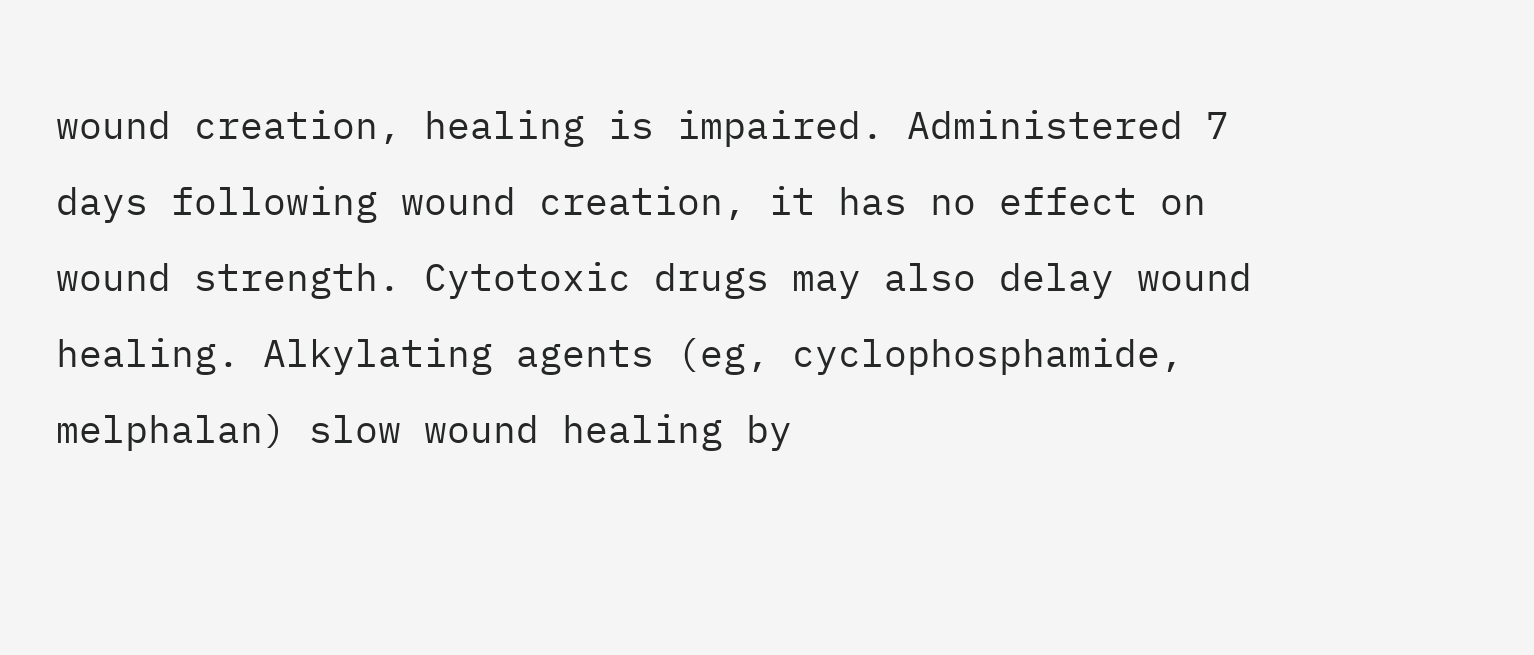wound creation, healing is impaired. Administered 7 days following wound creation, it has no effect on wound strength. Cytotoxic drugs may also delay wound healing. Alkylating agents (eg, cyclophosphamide, melphalan) slow wound healing by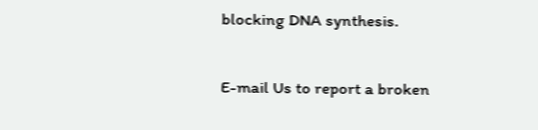blocking DNA synthesis.

E-mail Us to report a broken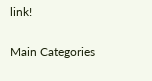link!

Main Categories